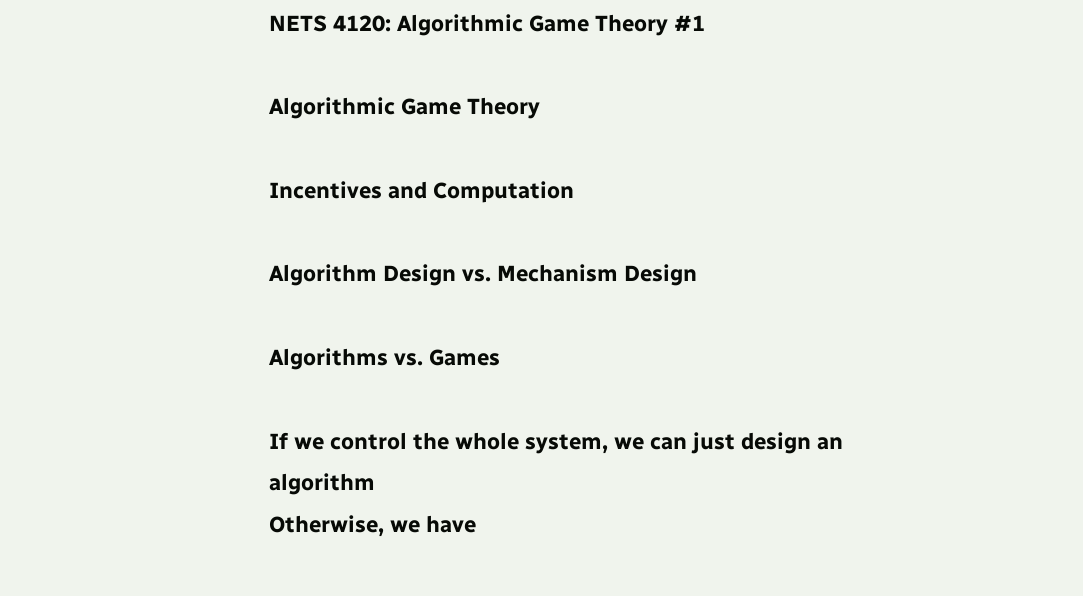NETS 4120: Algorithmic Game Theory #1

Algorithmic Game Theory

Incentives and Computation

Algorithm Design vs. Mechanism Design

Algorithms vs. Games

If we control the whole system, we can just design an algorithm
Otherwise, we have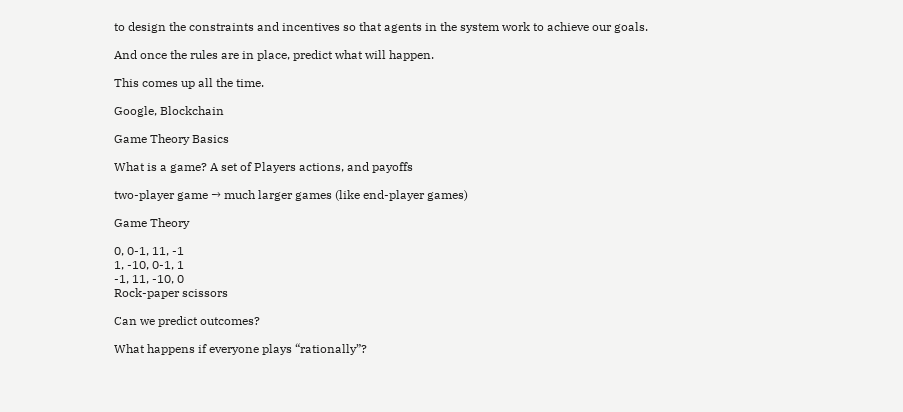to design the constraints and incentives so that agents in the system work to achieve our goals.

And once the rules are in place, predict what will happen.

This comes up all the time.

Google, Blockchain

Game Theory Basics

What is a game? A set of Players actions, and payoffs

two-player game → much larger games (like end-player games)

Game Theory

0, 0-1, 11, -1
1, -10, 0-1, 1
-1, 11, -10, 0
Rock-paper scissors

Can we predict outcomes?

What happens if everyone plays “rationally”?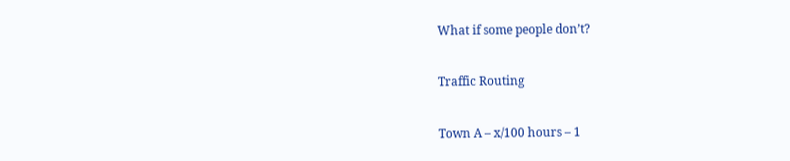What if some people don’t?

Traffic Routing

Town A – x/100 hours – 1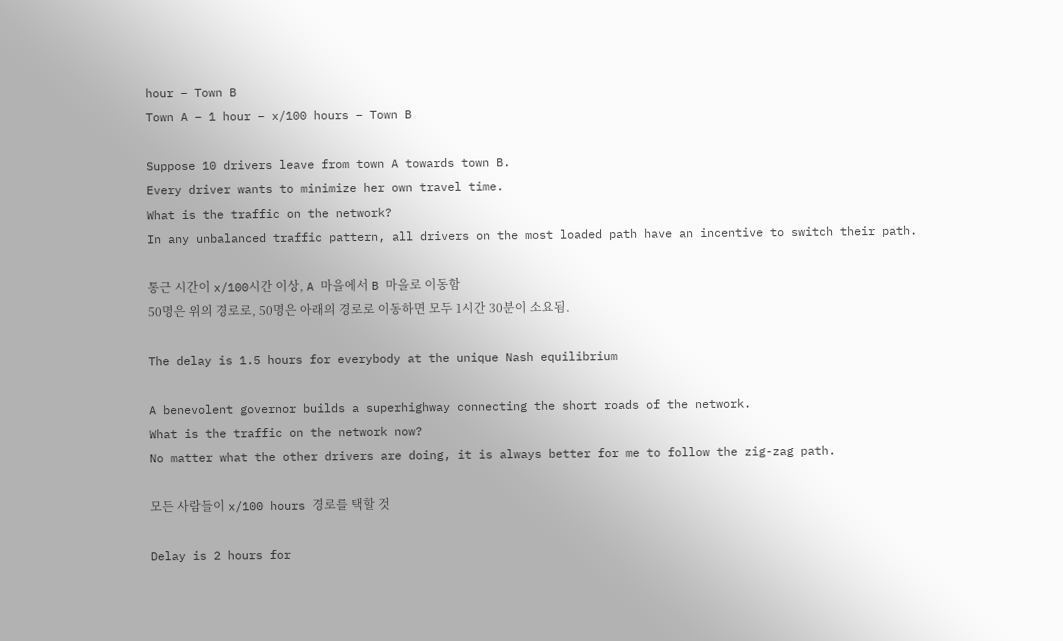hour – Town B
Town A – 1 hour – x/100 hours – Town B

Suppose 10 drivers leave from town A towards town B.
Every driver wants to minimize her own travel time.
What is the traffic on the network?
In any unbalanced traffic pattern, all drivers on the most loaded path have an incentive to switch their path.

통근 시간이 x/100시간 이상, A 마을에서 B 마을로 이동함
50명은 위의 경로로, 50명은 아래의 경로로 이동하면 모두 1시간 30분이 소요됨.

The delay is 1.5 hours for everybody at the unique Nash equilibrium

A benevolent governor builds a superhighway connecting the short roads of the network.
What is the traffic on the network now?
No matter what the other drivers are doing, it is always better for me to follow the zig-zag path.

모든 사람들이 x/100 hours 경로를 택할 것

Delay is 2 hours for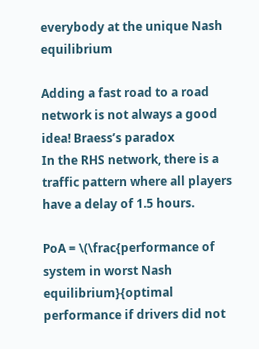everybody at the unique Nash equilibrium

Adding a fast road to a road network is not always a good idea! Braess’s paradox
In the RHS network, there is a traffic pattern where all players have a delay of 1.5 hours.

PoA = \(\frac{performance of system in worst Nash equilibrium}{optimal performance if drivers did not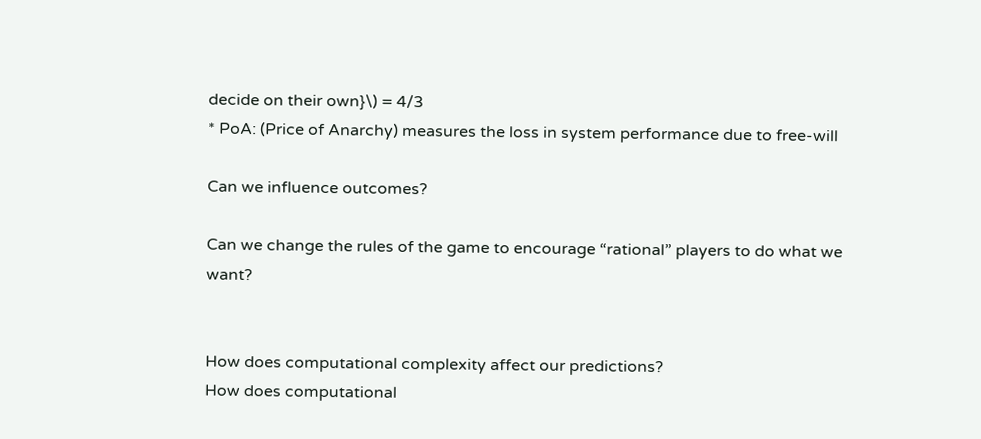decide on their own}\) = 4/3
* PoA: (Price of Anarchy) measures the loss in system performance due to free-will

Can we influence outcomes?

Can we change the rules of the game to encourage “rational” players to do what we want?


How does computational complexity affect our predictions?
How does computational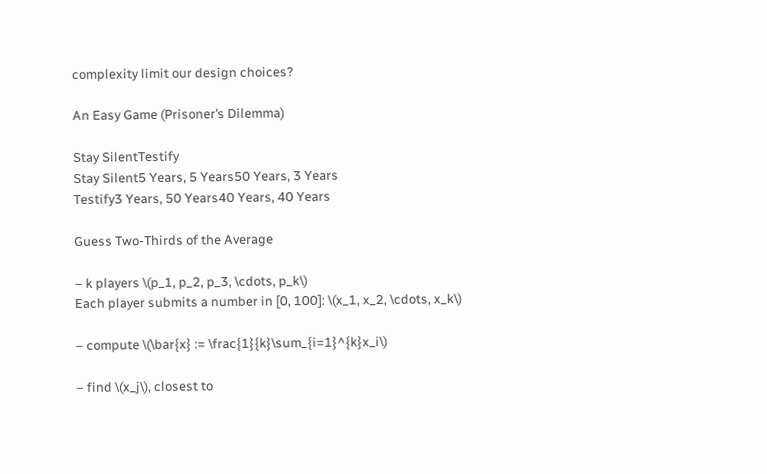complexity limit our design choices?

An Easy Game (Prisoner’s Dilemma)

Stay SilentTestify
Stay Silent5 Years, 5 Years50 Years, 3 Years
Testify3 Years, 50 Years40 Years, 40 Years

Guess Two-Thirds of the Average

– k players \(p_1, p_2, p_3, \cdots, p_k\)
Each player submits a number in [0, 100]: \(x_1, x_2, \cdots, x_k\)

– compute \(\bar{x} := \frac{1}{k}\sum_{i=1}^{k}x_i\)

– find \(x_j\), closest to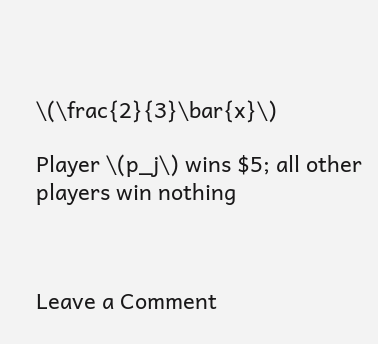\(\frac{2}{3}\bar{x}\)

Player \(p_j\) wins $5; all other players win nothing



Leave a Comment